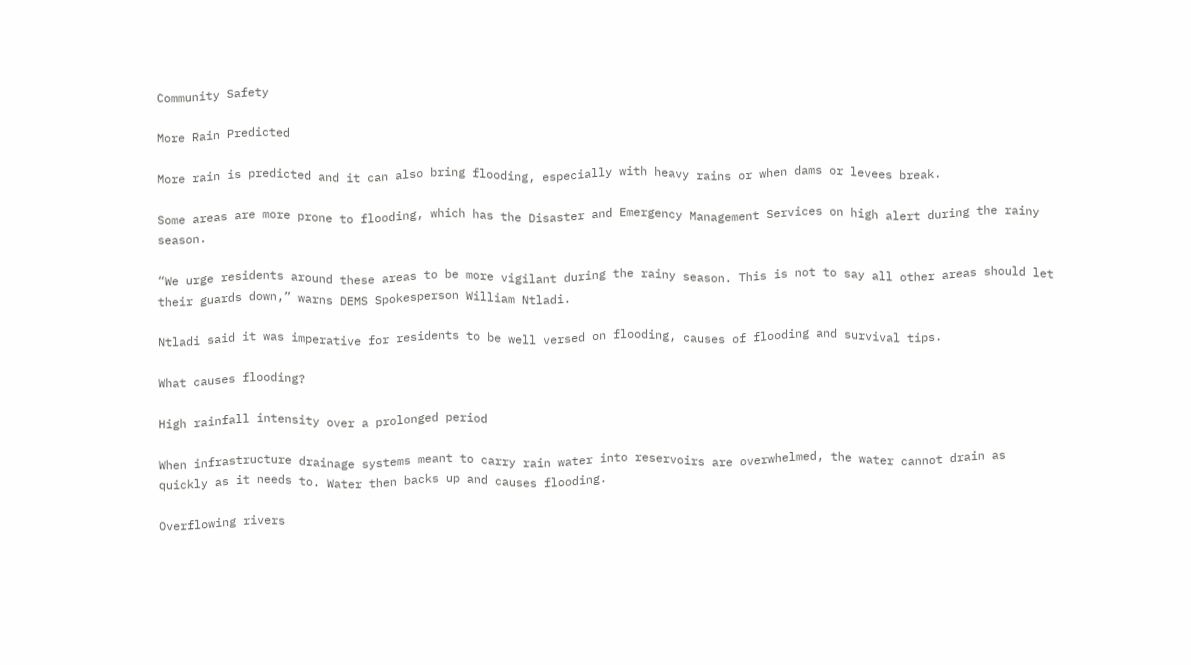Community Safety

More Rain Predicted

More rain is predicted and it can also bring flooding, especially with heavy rains or when dams or levees break.

Some areas are more prone to flooding, which has the Disaster and Emergency Management Services on high alert during the rainy season.

“We urge residents around these areas to be more vigilant during the rainy season. This is not to say all other areas should let their guards down,” warns DEMS Spokesperson William Ntladi.

Ntladi said it was imperative for residents to be well versed on flooding, causes of flooding and survival tips.

What causes flooding?

High rainfall intensity over a prolonged period

When infrastructure drainage systems meant to carry rain water into reservoirs are overwhelmed, the water cannot drain as quickly as it needs to. Water then backs up and causes flooding.

Overflowing rivers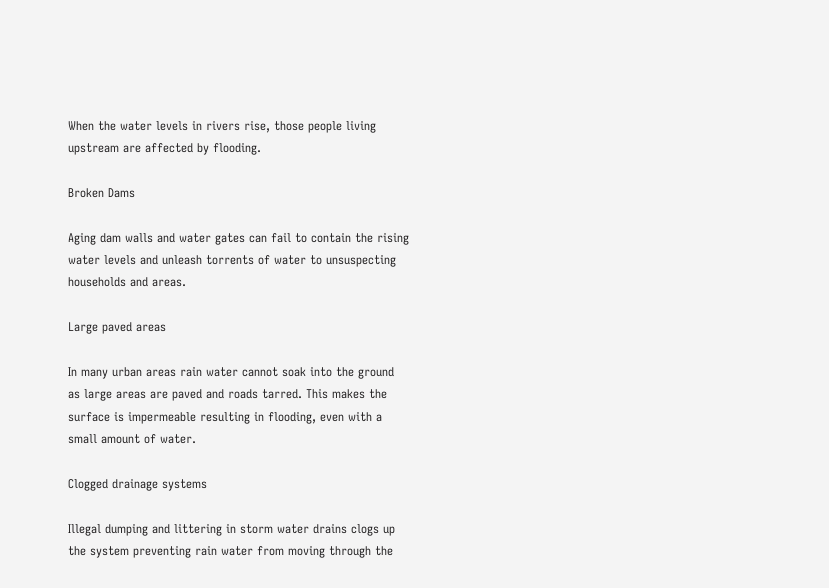When the water levels in rivers rise, those people living upstream are affected by flooding.

Broken Dams

Aging dam walls and water gates can fail to contain the rising water levels and unleash torrents of water to unsuspecting households and areas.

Large paved areas

In many urban areas rain water cannot soak into the ground as large areas are paved and roads tarred. This makes the surface is impermeable resulting in flooding, even with a small amount of water.

Clogged drainage systems

Illegal dumping and littering in storm water drains clogs up the system preventing rain water from moving through the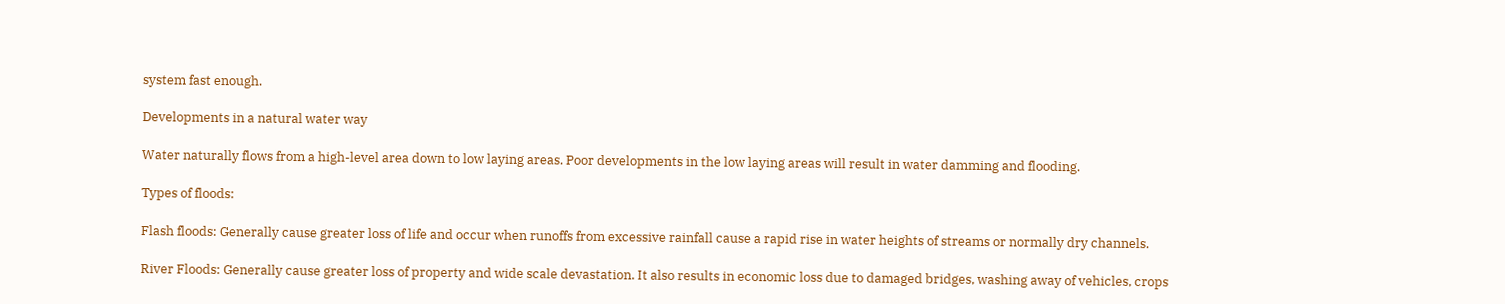system fast enough.

Developments in a natural water way

Water naturally flows from a high-level area down to low laying areas. Poor developments in the low laying areas will result in water damming and flooding.

Types of floods:

Flash floods: Generally cause greater loss of life and occur when runoffs from excessive rainfall cause a rapid rise in water heights of streams or normally dry channels.

River Floods: Generally cause greater loss of property and wide scale devastation. It also results in economic loss due to damaged bridges, washing away of vehicles, crops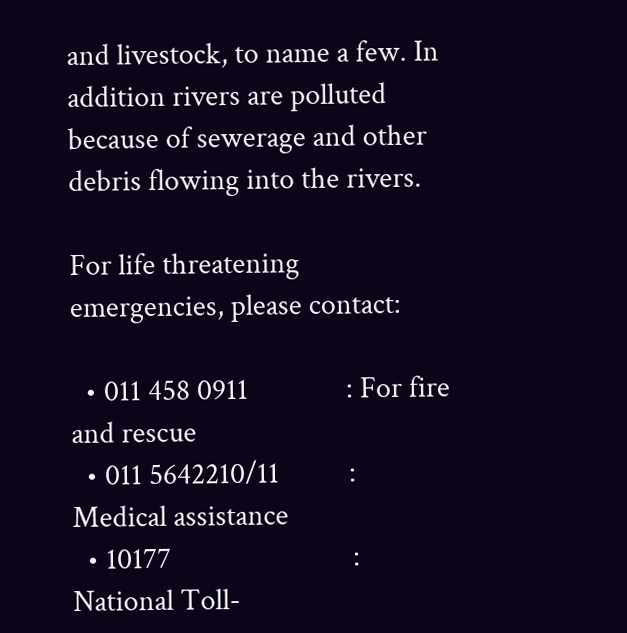and livestock, to name a few. In addition rivers are polluted because of sewerage and other debris flowing into the rivers.

For life threatening emergencies, please contact:

  • 011 458 0911              : For fire and rescue
  • 011 5642210/11          : Medical assistance
  • 10177                          : National Toll-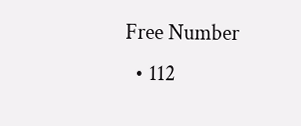Free Number
  • 112